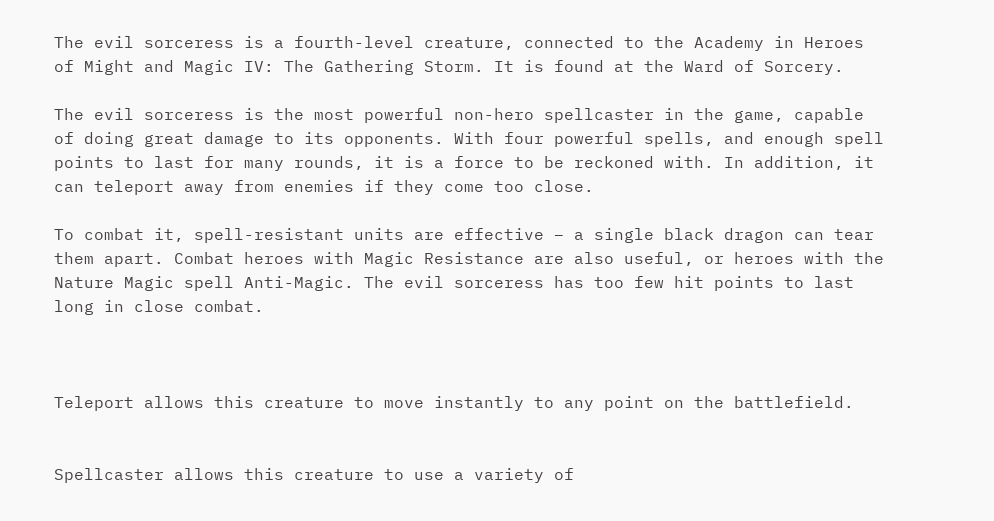The evil sorceress is a fourth-level creature, connected to the Academy in Heroes of Might and Magic IV: The Gathering Storm. It is found at the Ward of Sorcery.

The evil sorceress is the most powerful non-hero spellcaster in the game, capable of doing great damage to its opponents. With four powerful spells, and enough spell points to last for many rounds, it is a force to be reckoned with. In addition, it can teleport away from enemies if they come too close.

To combat it, spell-resistant units are effective – a single black dragon can tear them apart. Combat heroes with Magic Resistance are also useful, or heroes with the Nature Magic spell Anti-Magic. The evil sorceress has too few hit points to last long in close combat.



Teleport allows this creature to move instantly to any point on the battlefield.


Spellcaster allows this creature to use a variety of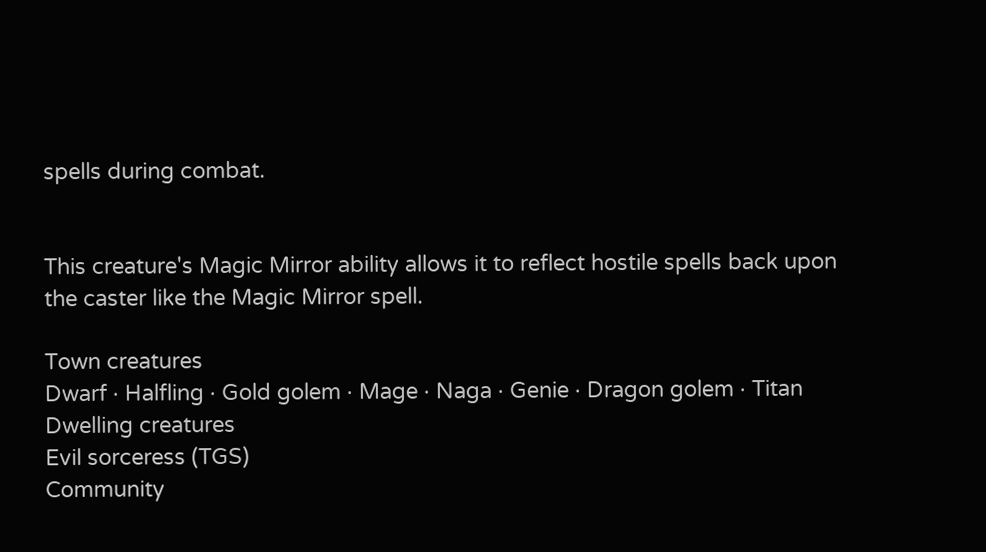spells during combat.


This creature's Magic Mirror ability allows it to reflect hostile spells back upon the caster like the Magic Mirror spell.

Town creatures
Dwarf · Halfling · Gold golem · Mage · Naga · Genie · Dragon golem · Titan
Dwelling creatures
Evil sorceress (TGS)
Community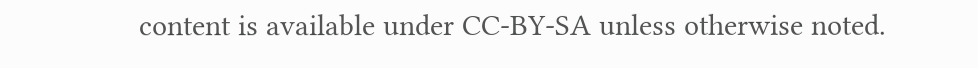content is available under CC-BY-SA unless otherwise noted.